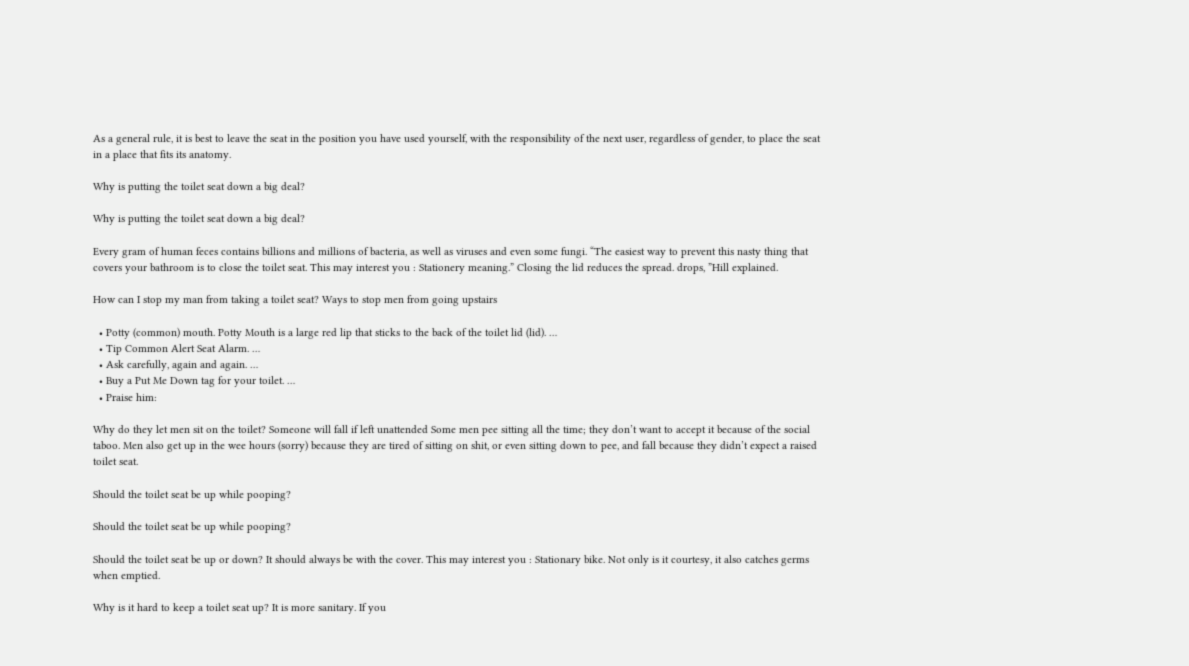As a general rule, it is best to leave the seat in the position you have used yourself, with the responsibility of the next user, regardless of gender, to place the seat in a place that fits its anatomy.

Why is putting the toilet seat down a big deal?

Why is putting the toilet seat down a big deal?

Every gram of human feces contains billions and millions of bacteria, as well as viruses and even some fungi. “The easiest way to prevent this nasty thing that covers your bathroom is to close the toilet seat. This may interest you : Stationery meaning.” Closing the lid reduces the spread. drops, ”Hill explained.

How can I stop my man from taking a toilet seat? Ways to stop men from going upstairs

  • Potty (common) mouth. Potty Mouth is a large red lip that sticks to the back of the toilet lid (lid). …
  • Tip Common Alert Seat Alarm. …
  • Ask carefully, again and again. …
  • Buy a Put Me Down tag for your toilet. …
  • Praise him:

Why do they let men sit on the toilet? Someone will fall if left unattended Some men pee sitting all the time; they don’t want to accept it because of the social taboo. Men also get up in the wee hours (sorry) because they are tired of sitting on shit, or even sitting down to pee, and fall because they didn’t expect a raised toilet seat.

Should the toilet seat be up while pooping?

Should the toilet seat be up while pooping?

Should the toilet seat be up or down? It should always be with the cover. This may interest you : Stationary bike. Not only is it courtesy, it also catches germs when emptied.

Why is it hard to keep a toilet seat up? It is more sanitary. If you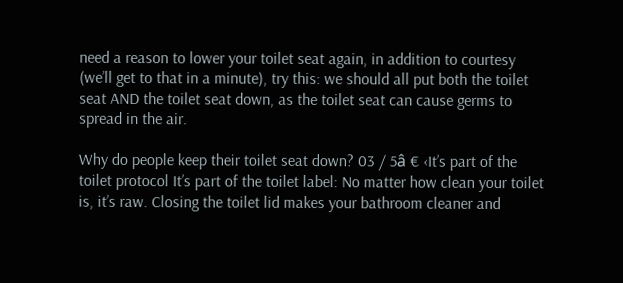need a reason to lower your toilet seat again, in addition to courtesy (we’ll get to that in a minute), try this: we should all put both the toilet seat AND the toilet seat down, as the toilet seat can cause germs to spread in the air.

Why do people keep their toilet seat down? 03 / 5â € ‹It’s part of the toilet protocol It’s part of the toilet label: No matter how clean your toilet is, it’s raw. Closing the toilet lid makes your bathroom cleaner and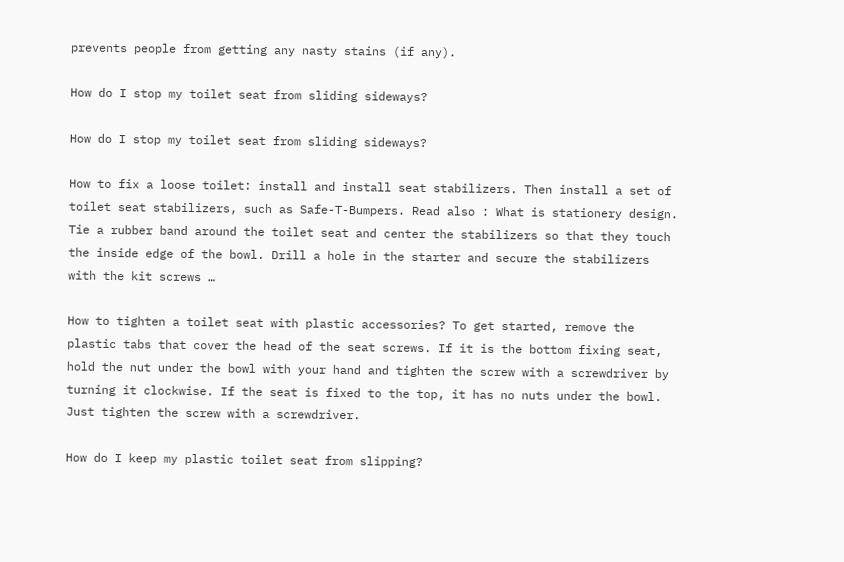prevents people from getting any nasty stains (if any).

How do I stop my toilet seat from sliding sideways?

How do I stop my toilet seat from sliding sideways?

How to fix a loose toilet: install and install seat stabilizers. Then install a set of toilet seat stabilizers, such as Safe-T-Bumpers. Read also : What is stationery design. Tie a rubber band around the toilet seat and center the stabilizers so that they touch the inside edge of the bowl. Drill a hole in the starter and secure the stabilizers with the kit screws …

How to tighten a toilet seat with plastic accessories? To get started, remove the plastic tabs that cover the head of the seat screws. If it is the bottom fixing seat, hold the nut under the bowl with your hand and tighten the screw with a screwdriver by turning it clockwise. If the seat is fixed to the top, it has no nuts under the bowl. Just tighten the screw with a screwdriver.

How do I keep my plastic toilet seat from slipping?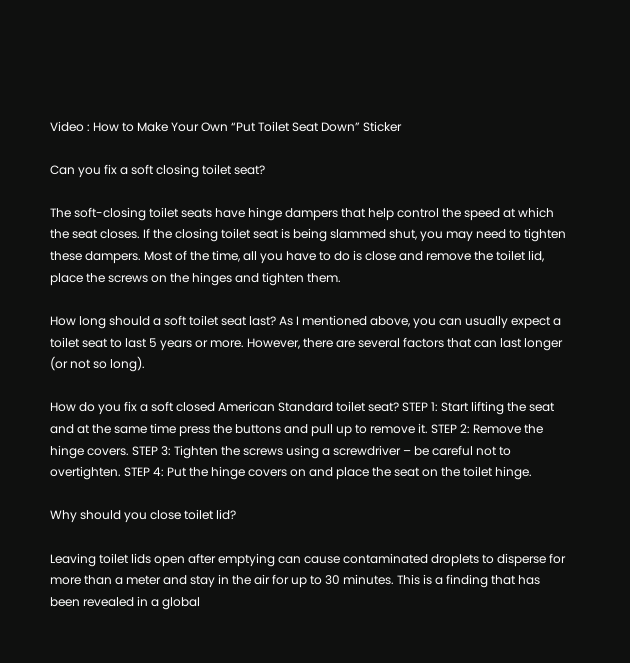Video : How to Make Your Own “Put Toilet Seat Down” Sticker

Can you fix a soft closing toilet seat?

The soft-closing toilet seats have hinge dampers that help control the speed at which the seat closes. If the closing toilet seat is being slammed shut, you may need to tighten these dampers. Most of the time, all you have to do is close and remove the toilet lid, place the screws on the hinges and tighten them.

How long should a soft toilet seat last? As I mentioned above, you can usually expect a toilet seat to last 5 years or more. However, there are several factors that can last longer (or not so long).

How do you fix a soft closed American Standard toilet seat? STEP 1: Start lifting the seat and at the same time press the buttons and pull up to remove it. STEP 2: Remove the hinge covers. STEP 3: Tighten the screws using a screwdriver – be careful not to overtighten. STEP 4: Put the hinge covers on and place the seat on the toilet hinge.

Why should you close toilet lid?

Leaving toilet lids open after emptying can cause contaminated droplets to disperse for more than a meter and stay in the air for up to 30 minutes. This is a finding that has been revealed in a global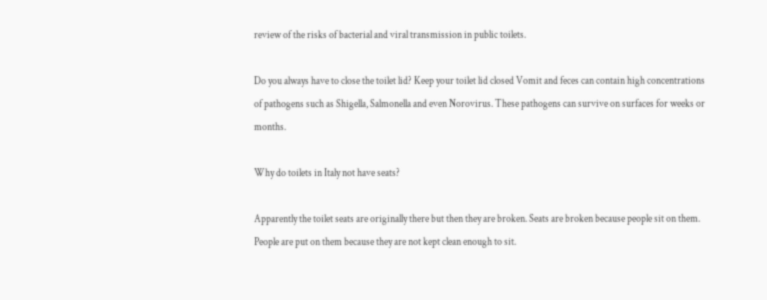review of the risks of bacterial and viral transmission in public toilets.

Do you always have to close the toilet lid? Keep your toilet lid closed Vomit and feces can contain high concentrations of pathogens such as Shigella, Salmonella and even Norovirus. These pathogens can survive on surfaces for weeks or months.

Why do toilets in Italy not have seats?

Apparently the toilet seats are originally there but then they are broken. Seats are broken because people sit on them. People are put on them because they are not kept clean enough to sit.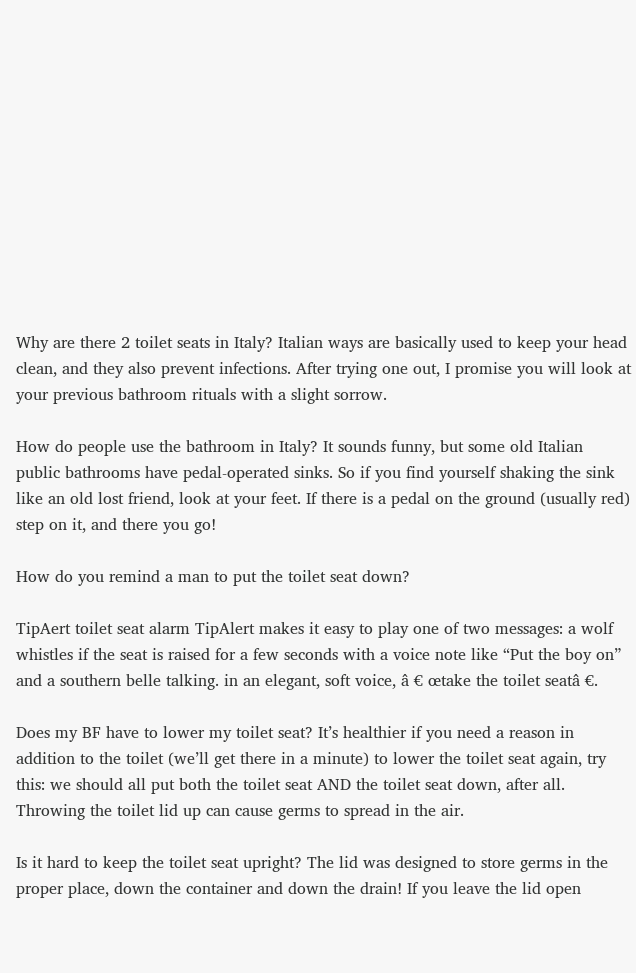Why are there 2 toilet seats in Italy? Italian ways are basically used to keep your head clean, and they also prevent infections. After trying one out, I promise you will look at your previous bathroom rituals with a slight sorrow.

How do people use the bathroom in Italy? It sounds funny, but some old Italian public bathrooms have pedal-operated sinks. So if you find yourself shaking the sink like an old lost friend, look at your feet. If there is a pedal on the ground (usually red) step on it, and there you go!

How do you remind a man to put the toilet seat down?

TipAert toilet seat alarm TipAlert makes it easy to play one of two messages: a wolf whistles if the seat is raised for a few seconds with a voice note like “Put the boy on” and a southern belle talking. in an elegant, soft voice, â € œtake the toilet seatâ €.

Does my BF have to lower my toilet seat? It’s healthier if you need a reason in addition to the toilet (we’ll get there in a minute) to lower the toilet seat again, try this: we should all put both the toilet seat AND the toilet seat down, after all. Throwing the toilet lid up can cause germs to spread in the air.

Is it hard to keep the toilet seat upright? The lid was designed to store germs in the proper place, down the container and down the drain! If you leave the lid open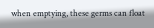when emptying, these germs can float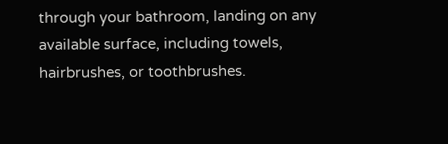through your bathroom, landing on any available surface, including towels, hairbrushes, or toothbrushes.